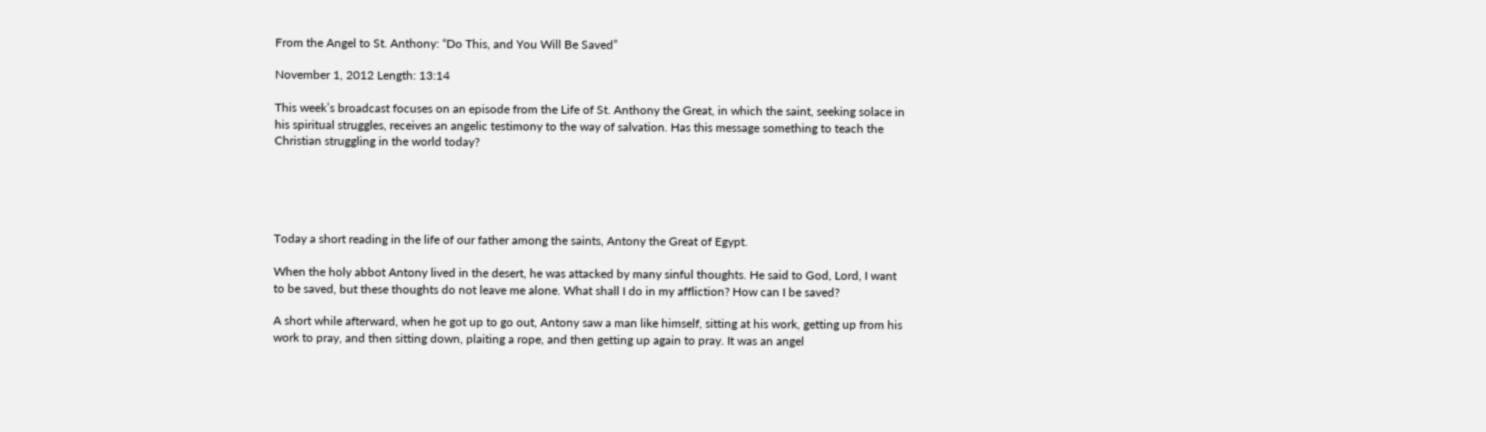From the Angel to St. Anthony: “Do This, and You Will Be Saved”

November 1, 2012 Length: 13:14

This week’s broadcast focuses on an episode from the Life of St. Anthony the Great, in which the saint, seeking solace in his spiritual struggles, receives an angelic testimony to the way of salvation. Has this message something to teach the Christian struggling in the world today?





Today a short reading in the life of our father among the saints, Antony the Great of Egypt.

When the holy abbot Antony lived in the desert, he was attacked by many sinful thoughts. He said to God, Lord, I want to be saved, but these thoughts do not leave me alone. What shall I do in my affliction? How can I be saved?

A short while afterward, when he got up to go out, Antony saw a man like himself, sitting at his work, getting up from his work to pray, and then sitting down, plaiting a rope, and then getting up again to pray. It was an angel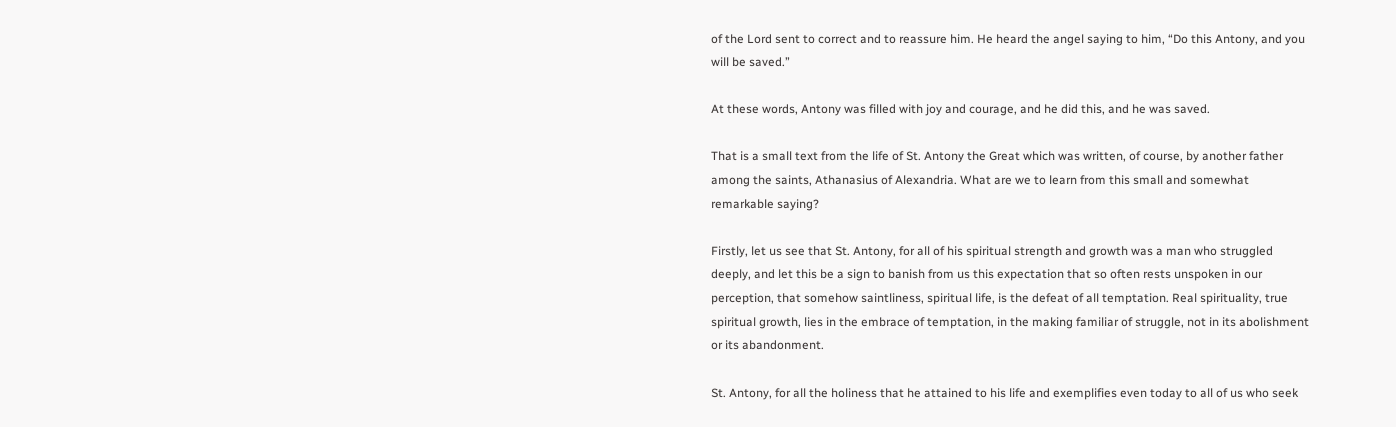of the Lord sent to correct and to reassure him. He heard the angel saying to him, “Do this Antony, and you will be saved.”

At these words, Antony was filled with joy and courage, and he did this, and he was saved.

That is a small text from the life of St. Antony the Great which was written, of course, by another father among the saints, Athanasius of Alexandria. What are we to learn from this small and somewhat remarkable saying?

Firstly, let us see that St. Antony, for all of his spiritual strength and growth was a man who struggled deeply, and let this be a sign to banish from us this expectation that so often rests unspoken in our perception, that somehow saintliness, spiritual life, is the defeat of all temptation. Real spirituality, true spiritual growth, lies in the embrace of temptation, in the making familiar of struggle, not in its abolishment or its abandonment.

St. Antony, for all the holiness that he attained to his life and exemplifies even today to all of us who seek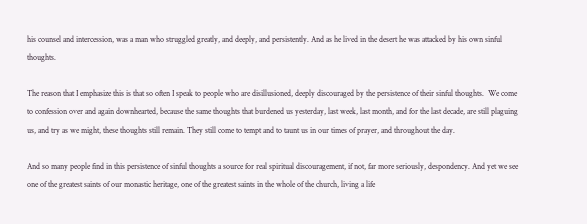his counsel and intercession, was a man who struggled greatly, and deeply, and persistently. And as he lived in the desert he was attacked by his own sinful thoughts.

The reason that I emphasize this is that so often I speak to people who are disillusioned, deeply discouraged by the persistence of their sinful thoughts.  We come to confession over and again downhearted, because the same thoughts that burdened us yesterday, last week, last month, and for the last decade, are still plaguing us, and try as we might, these thoughts still remain. They still come to tempt and to taunt us in our times of prayer, and throughout the day.

And so many people find in this persistence of sinful thoughts a source for real spiritual discouragement, if not, far more seriously, despondency. And yet we see one of the greatest saints of our monastic heritage, one of the greatest saints in the whole of the church, living a life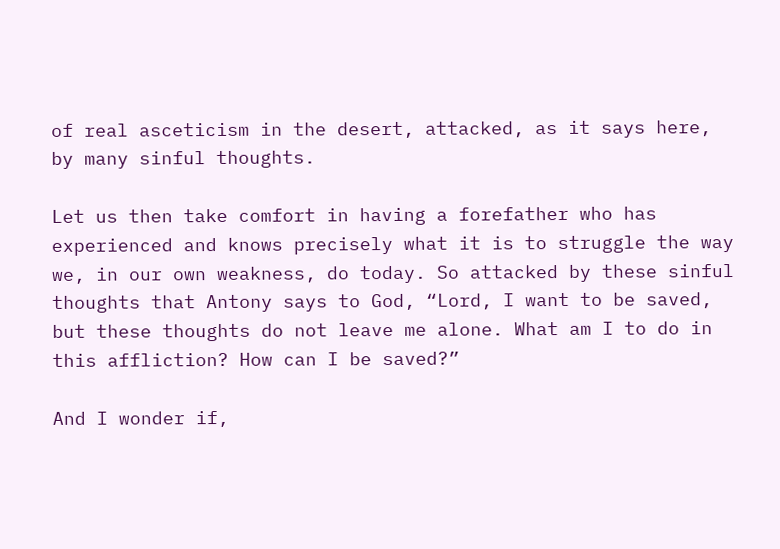of real asceticism in the desert, attacked, as it says here, by many sinful thoughts.

Let us then take comfort in having a forefather who has experienced and knows precisely what it is to struggle the way we, in our own weakness, do today. So attacked by these sinful thoughts that Antony says to God, “Lord, I want to be saved, but these thoughts do not leave me alone. What am I to do in this affliction? How can I be saved?”

And I wonder if,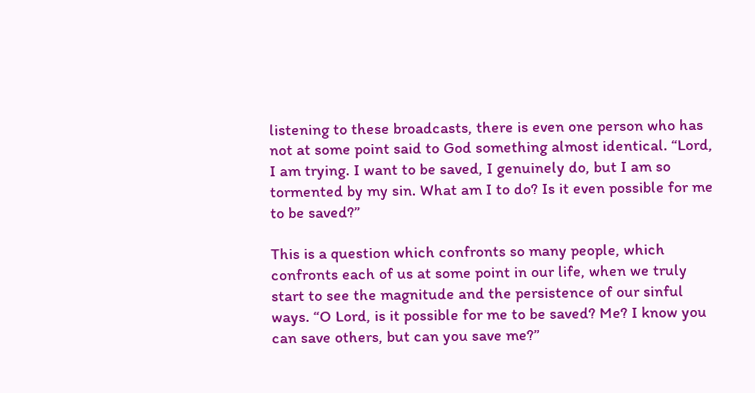listening to these broadcasts, there is even one person who has not at some point said to God something almost identical. “Lord, I am trying. I want to be saved, I genuinely do, but I am so tormented by my sin. What am I to do? Is it even possible for me to be saved?”

This is a question which confronts so many people, which confronts each of us at some point in our life, when we truly start to see the magnitude and the persistence of our sinful ways. “O Lord, is it possible for me to be saved? Me? I know you can save others, but can you save me?”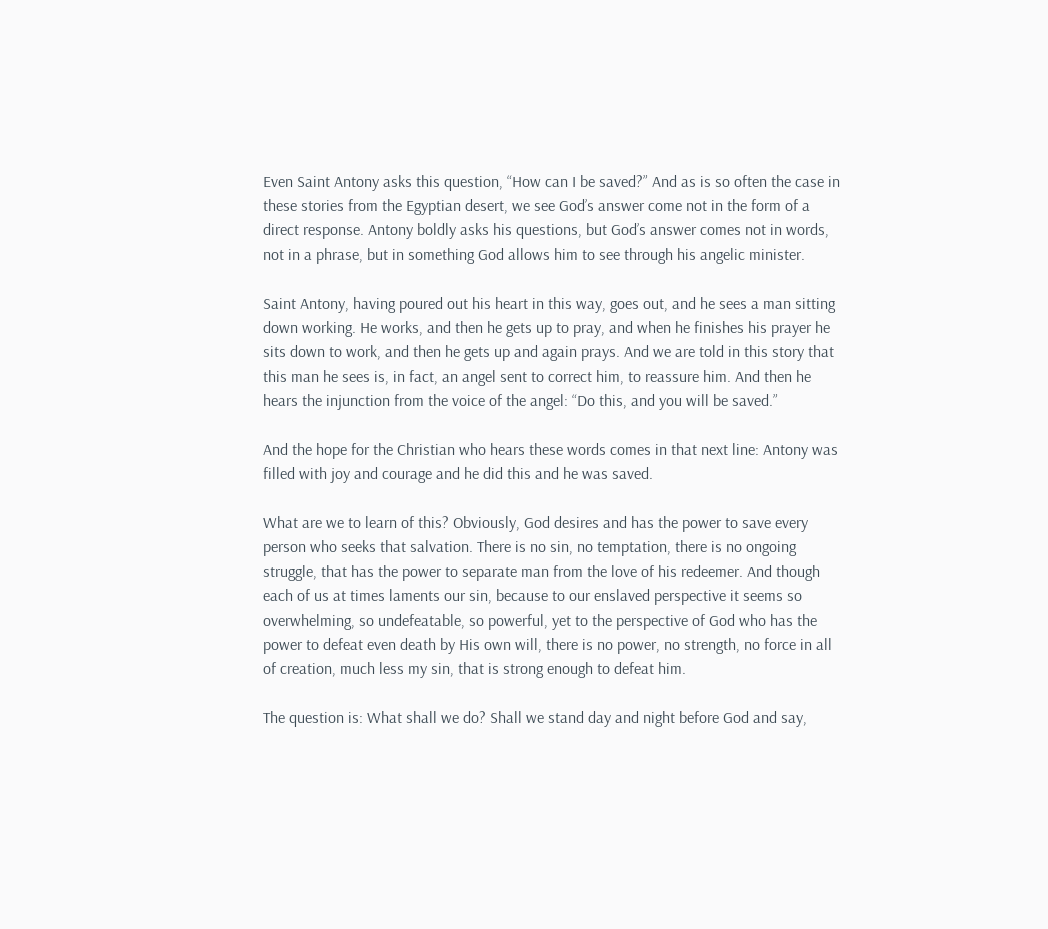Even Saint Antony asks this question, “How can I be saved?” And as is so often the case in these stories from the Egyptian desert, we see God’s answer come not in the form of a direct response. Antony boldly asks his questions, but God’s answer comes not in words, not in a phrase, but in something God allows him to see through his angelic minister.

Saint Antony, having poured out his heart in this way, goes out, and he sees a man sitting down working. He works, and then he gets up to pray, and when he finishes his prayer he sits down to work, and then he gets up and again prays. And we are told in this story that this man he sees is, in fact, an angel sent to correct him, to reassure him. And then he hears the injunction from the voice of the angel: “Do this, and you will be saved.”

And the hope for the Christian who hears these words comes in that next line: Antony was filled with joy and courage and he did this and he was saved.

What are we to learn of this? Obviously, God desires and has the power to save every person who seeks that salvation. There is no sin, no temptation, there is no ongoing struggle, that has the power to separate man from the love of his redeemer. And though each of us at times laments our sin, because to our enslaved perspective it seems so overwhelming, so undefeatable, so powerful, yet to the perspective of God who has the power to defeat even death by His own will, there is no power, no strength, no force in all of creation, much less my sin, that is strong enough to defeat him.

The question is: What shall we do? Shall we stand day and night before God and say,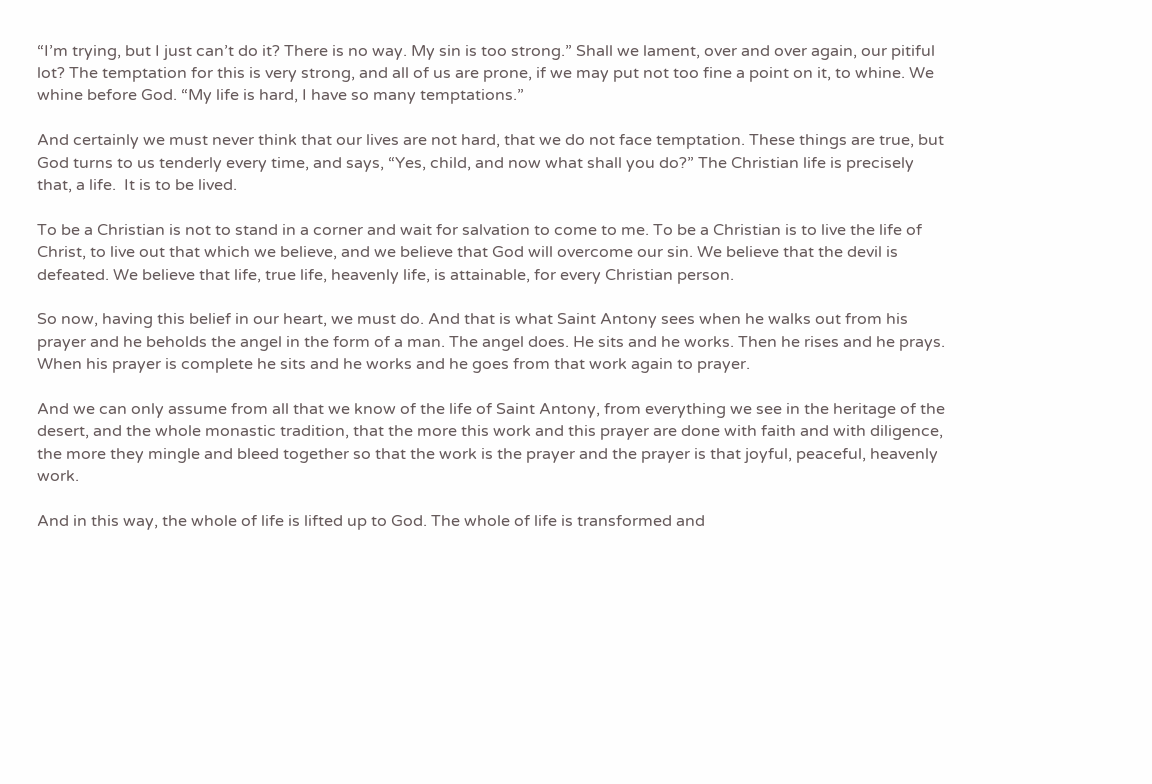“I’m trying, but I just can’t do it? There is no way. My sin is too strong.” Shall we lament, over and over again, our pitiful lot? The temptation for this is very strong, and all of us are prone, if we may put not too fine a point on it, to whine. We whine before God. “My life is hard, I have so many temptations.”

And certainly we must never think that our lives are not hard, that we do not face temptation. These things are true, but God turns to us tenderly every time, and says, “Yes, child, and now what shall you do?” The Christian life is precisely that, a life.  It is to be lived.

To be a Christian is not to stand in a corner and wait for salvation to come to me. To be a Christian is to live the life of Christ, to live out that which we believe, and we believe that God will overcome our sin. We believe that the devil is defeated. We believe that life, true life, heavenly life, is attainable, for every Christian person.

So now, having this belief in our heart, we must do. And that is what Saint Antony sees when he walks out from his prayer and he beholds the angel in the form of a man. The angel does. He sits and he works. Then he rises and he prays. When his prayer is complete he sits and he works and he goes from that work again to prayer.

And we can only assume from all that we know of the life of Saint Antony, from everything we see in the heritage of the desert, and the whole monastic tradition, that the more this work and this prayer are done with faith and with diligence, the more they mingle and bleed together so that the work is the prayer and the prayer is that joyful, peaceful, heavenly work.

And in this way, the whole of life is lifted up to God. The whole of life is transformed and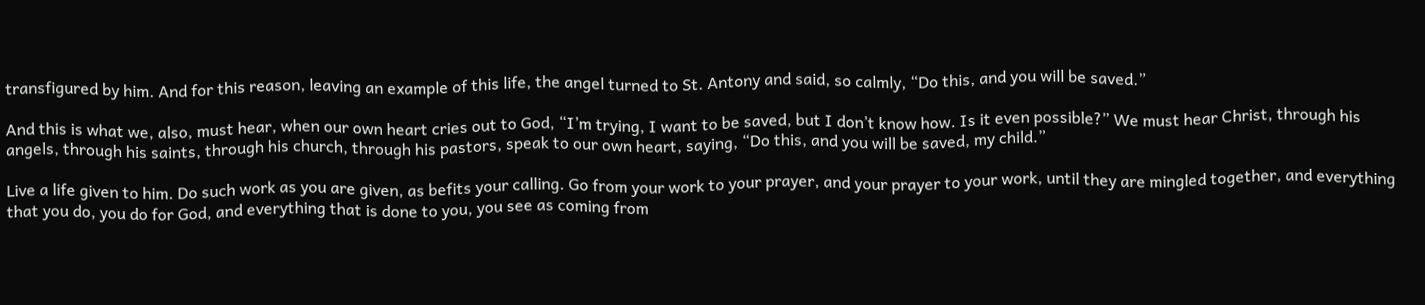transfigured by him. And for this reason, leaving an example of this life, the angel turned to St. Antony and said, so calmly, “Do this, and you will be saved.”

And this is what we, also, must hear, when our own heart cries out to God, “I’m trying, I want to be saved, but I don’t know how. Is it even possible?” We must hear Christ, through his angels, through his saints, through his church, through his pastors, speak to our own heart, saying, “Do this, and you will be saved, my child.”

Live a life given to him. Do such work as you are given, as befits your calling. Go from your work to your prayer, and your prayer to your work, until they are mingled together, and everything that you do, you do for God, and everything that is done to you, you see as coming from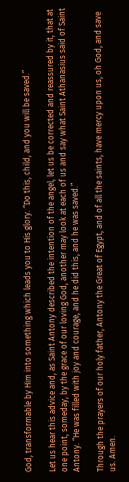God, transformable by Him into something which leads you to His glory. “Do this, child, and you will be saved.”

Let us hear this advice and, as Saint Antony described the intention of the angel, let us be corrected and reassured by it, that at one point, someday, by the grace of our loving God, another may look at each of us and say what Saint Athanasius said of Saint Antony. “He was filled with joy and courage, and he did this, and he was saved.”

Through the prayers of our holy father, Antony the Great of Egypt, and of all the saints, have mercy upon us, oh God, and save us. Amen.